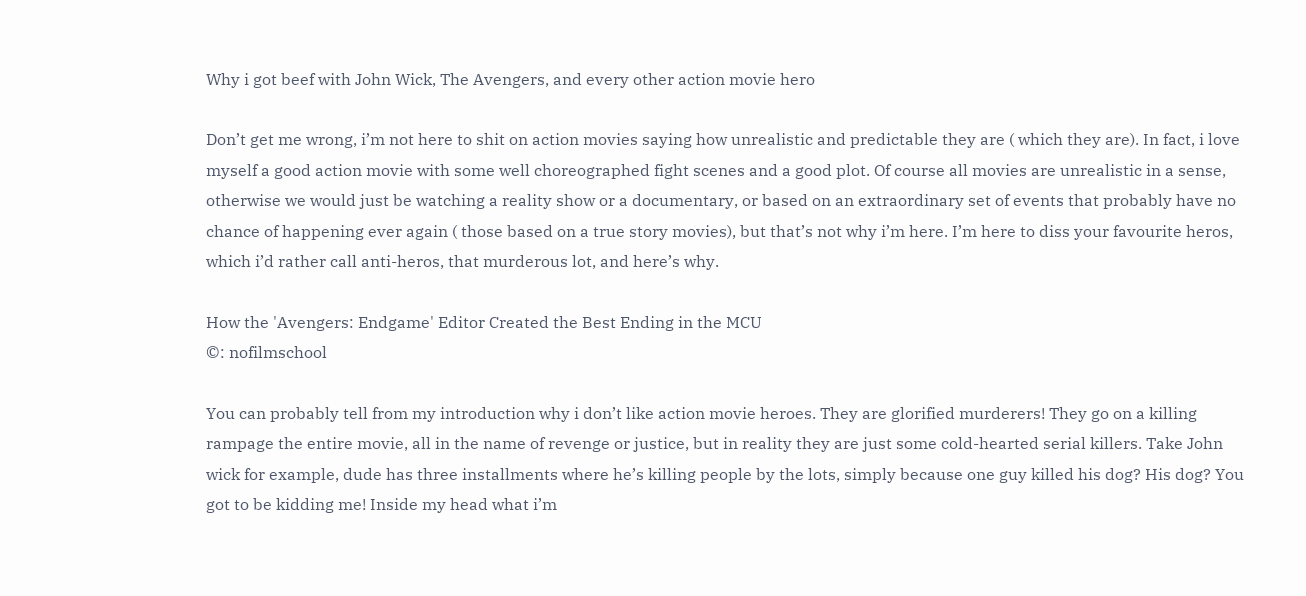Why i got beef with John Wick, The Avengers, and every other action movie hero

Don’t get me wrong, i’m not here to shit on action movies saying how unrealistic and predictable they are ( which they are). In fact, i love myself a good action movie with some well choreographed fight scenes and a good plot. Of course all movies are unrealistic in a sense, otherwise we would just be watching a reality show or a documentary, or based on an extraordinary set of events that probably have no chance of happening ever again ( those based on a true story movies), but that’s not why i’m here. I’m here to diss your favourite heros, which i’d rather call anti-heros, that murderous lot, and here’s why.

How the 'Avengers: Endgame' Editor Created the Best Ending in the MCU
©: nofilmschool

You can probably tell from my introduction why i don’t like action movie heroes. They are glorified murderers! They go on a killing rampage the entire movie, all in the name of revenge or justice, but in reality they are just some cold-hearted serial killers. Take John wick for example, dude has three installments where he’s killing people by the lots, simply because one guy killed his dog? His dog? You got to be kidding me! Inside my head what i’m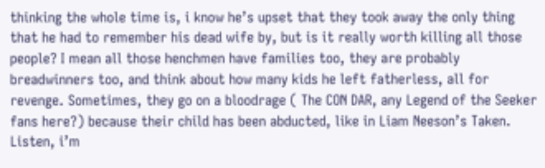thinking the whole time is, i know he’s upset that they took away the only thing that he had to remember his dead wife by, but is it really worth killing all those people? I mean all those henchmen have families too, they are probably breadwinners too, and think about how many kids he left fatherless, all for revenge. Sometimes, they go on a bloodrage ( The CON DAR, any Legend of the Seeker fans here?) because their child has been abducted, like in Liam Neeson’s Taken. Listen, i’m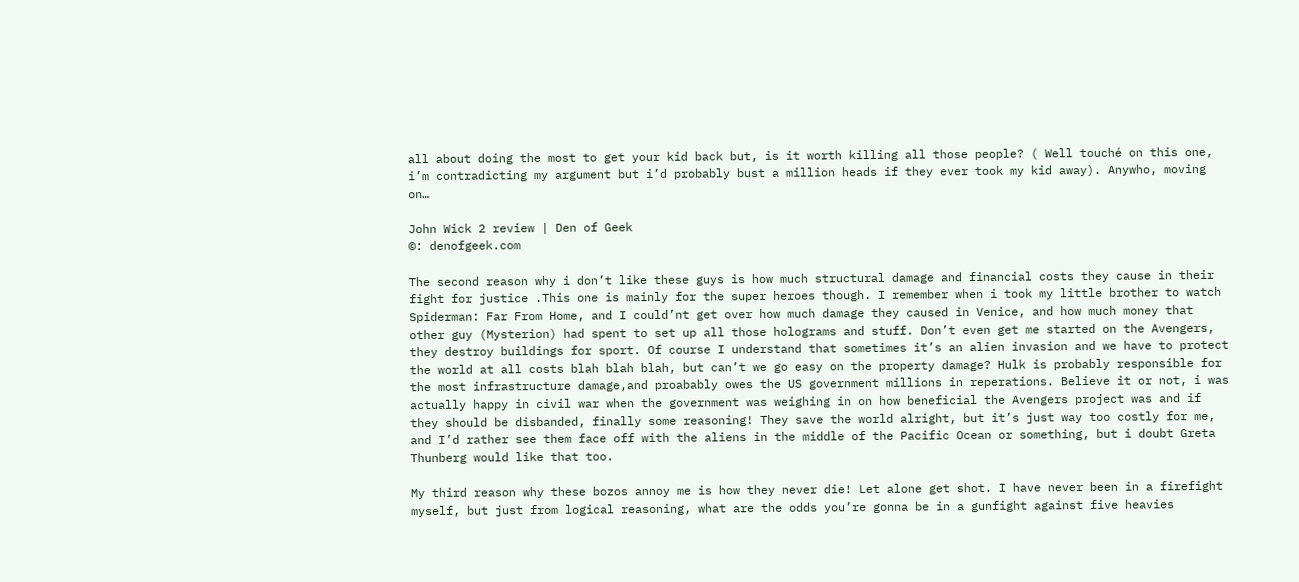all about doing the most to get your kid back but, is it worth killing all those people? ( Well touché on this one, i’m contradicting my argument but i’d probably bust a million heads if they ever took my kid away). Anywho, moving on…

John Wick 2 review | Den of Geek
©: denofgeek.com

The second reason why i don’t like these guys is how much structural damage and financial costs they cause in their fight for justice .This one is mainly for the super heroes though. I remember when i took my little brother to watch Spiderman: Far From Home, and I could’nt get over how much damage they caused in Venice, and how much money that other guy (Mysterion) had spent to set up all those holograms and stuff. Don’t even get me started on the Avengers, they destroy buildings for sport. Of course I understand that sometimes it’s an alien invasion and we have to protect the world at all costs blah blah blah, but can’t we go easy on the property damage? Hulk is probably responsible for the most infrastructure damage,and proabably owes the US government millions in reperations. Believe it or not, i was actually happy in civil war when the government was weighing in on how beneficial the Avengers project was and if they should be disbanded, finally some reasoning! They save the world alright, but it’s just way too costly for me, and I’d rather see them face off with the aliens in the middle of the Pacific Ocean or something, but i doubt Greta Thunberg would like that too.

My third reason why these bozos annoy me is how they never die! Let alone get shot. I have never been in a firefight myself, but just from logical reasoning, what are the odds you’re gonna be in a gunfight against five heavies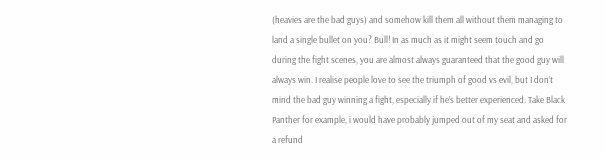(heavies are the bad guys) and somehow kill them all without them managing to land a single bullet on you? Bull! In as much as it might seem touch and go during the fight scenes, you are almost always guaranteed that the good guy will always win. I realise people love to see the triumph of good vs evil, but I don’t mind the bad guy winning a fight, especially if he’s better experienced. Take Black Panther for example, i would have probably jumped out of my seat and asked for a refund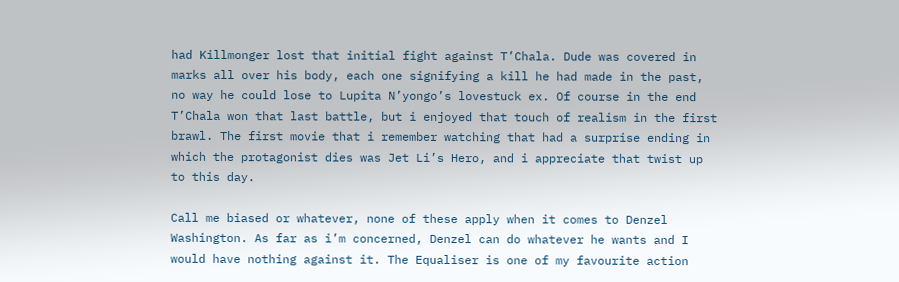had Killmonger lost that initial fight against T’Chala. Dude was covered in marks all over his body, each one signifying a kill he had made in the past, no way he could lose to Lupita N’yongo’s lovestuck ex. Of course in the end T’Chala won that last battle, but i enjoyed that touch of realism in the first brawl. The first movie that i remember watching that had a surprise ending in which the protagonist dies was Jet Li’s Hero, and i appreciate that twist up to this day.

Call me biased or whatever, none of these apply when it comes to Denzel Washington. As far as i’m concerned, Denzel can do whatever he wants and I would have nothing against it. The Equaliser is one of my favourite action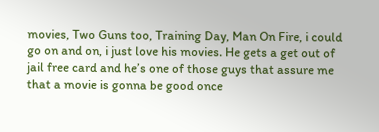movies, Two Guns too, Training Day, Man On Fire, i could go on and on, i just love his movies. He gets a get out of jail free card and he’s one of those guys that assure me that a movie is gonna be good once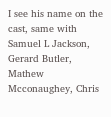I see his name on the cast, same with Samuel L Jackson, Gerard Butler, Mathew Mcconaughey, Chris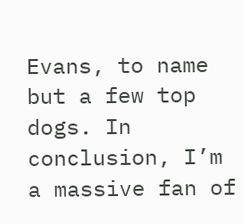Evans, to name but a few top dogs. In conclusion, I’m a massive fan of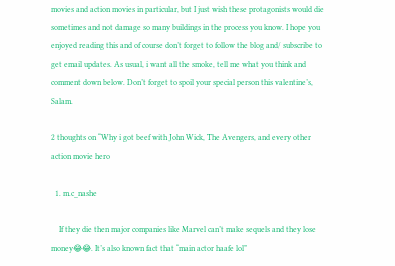movies and action movies in particular, but I just wish these protagonists would die sometimes and not damage so many buildings in the process you know. I hope you enjoyed reading this and of course don’t forget to follow the blog and/ subscribe to get email updates. As usual, i want all the smoke, tell me what you think and comment down below. Don’t forget to spoil your special person this valentine’s, Salam.

2 thoughts on “Why i got beef with John Wick, The Avengers, and every other action movie hero

  1. m.c_nashe

    If they die then major companies like Marvel can’t make sequels and they lose money😂😂. It’s also known fact that “main actor haafe lol”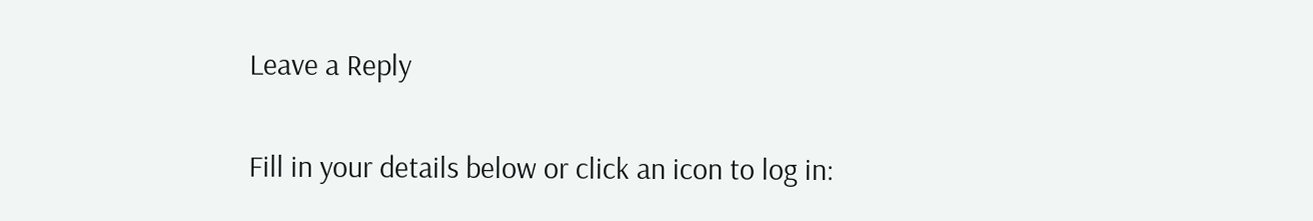Leave a Reply

Fill in your details below or click an icon to log in: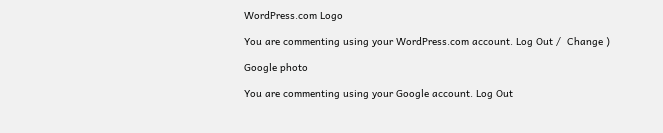WordPress.com Logo

You are commenting using your WordPress.com account. Log Out /  Change )

Google photo

You are commenting using your Google account. Log Out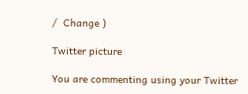/  Change )

Twitter picture

You are commenting using your Twitter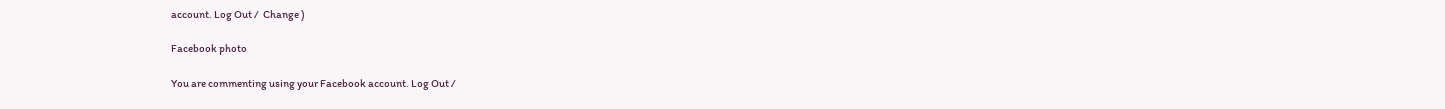account. Log Out /  Change )

Facebook photo

You are commenting using your Facebook account. Log Out /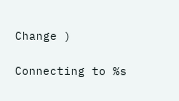Change )

Connecting to %s